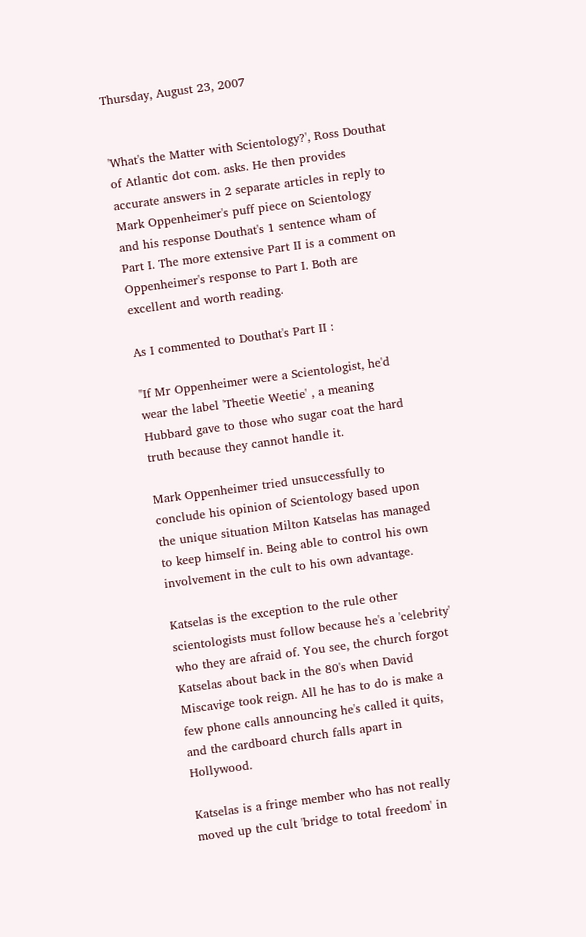Thursday, August 23, 2007


'What's the Matter with Scientology?', Ross Douthat of Atlantic dot com. asks. He then provides accurate answers in 2 separate articles in reply to Mark Oppenheimer's puff piece on Scientology and his response Douthat's 1 sentence wham of Part I. The more extensive Part II is a comment on Oppenheimer's response to Part I. Both are excellent and worth reading.

As I commented to Douthat's Part II :

"If Mr Oppenheimer were a Scientologist, he'd wear the label 'Theetie Weetie' , a meaning Hubbard gave to those who sugar coat the hard truth because they cannot handle it.

Mark Oppenheimer tried unsuccessfully to conclude his opinion of Scientology based upon the unique situation Milton Katselas has managed to keep himself in. Being able to control his own involvement in the cult to his own advantage.

Katselas is the exception to the rule other scientologists must follow because he's a 'celebrity' who they are afraid of. You see, the church forgot Katselas about back in the 80's when David Miscavige took reign. All he has to do is make a few phone calls announcing he's called it quits, and the cardboard church falls apart in Hollywood.

Katselas is a fringe member who has not really moved up the cult 'bridge to total freedom' in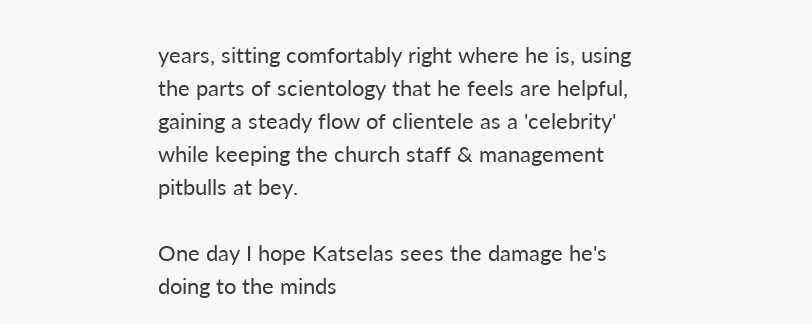years, sitting comfortably right where he is, using the parts of scientology that he feels are helpful, gaining a steady flow of clientele as a 'celebrity' while keeping the church staff & management pitbulls at bey.

One day I hope Katselas sees the damage he's doing to the minds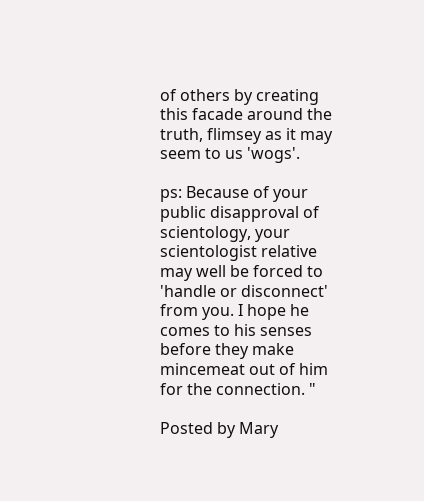of others by creating this facade around the truth, flimsey as it may seem to us 'wogs'.

ps: Because of your public disapproval of scientology, your scientologist relative may well be forced to 'handle or disconnect' from you. I hope he comes to his senses before they make mincemeat out of him for the connection. "

Posted by Mary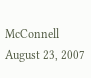McConnell August 23, 2007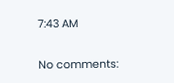7:43 AM

No comments: